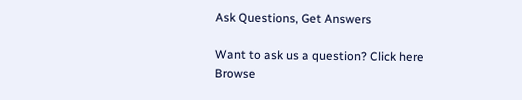Ask Questions, Get Answers

Want to ask us a question? Click here
Browse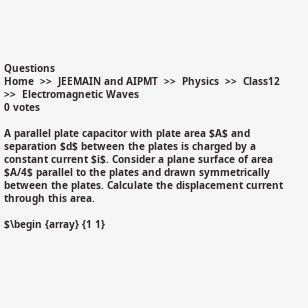Questions
Home  >>  JEEMAIN and AIPMT  >>  Physics  >>  Class12  >>  Electromagnetic Waves
0 votes

A parallel plate capacitor with plate area $A$ and separation $d$ between the plates is charged by a constant current $i$. Consider a plane surface of area $A/4$ parallel to the plates and drawn symmetrically between the plates. Calculate the displacement current through this area.

$\begin {array} {1 1}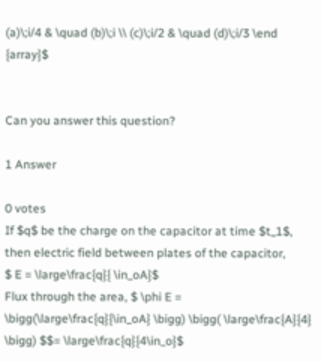(a)\;i/4 & \quad (b)\;i \\ (c)\;i/2 & \quad (d)\;i/3 \end {array}$


Can you answer this question?

1 Answer

0 votes
If $q$ be the charge on the capacitor at time $t_1$, then electric field between plates of the capacitor,
$ E = \large\frac{q}{ \in_oA}$
Flux through the area, $ \phi E = \bigg(\large\frac{q}{\in_oA} \bigg) \bigg( \large\frac{A}{4} \bigg) $$= \large\frac{q}{4\in_o}$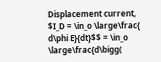Displacement current, $I_D = \in_o \large\frac{ d\phi E}{dt}$$ = \in_o \large\frac{d\bigg(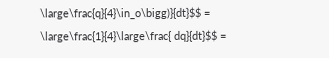\large\frac{q}{4}\in_o\bigg)}{dt}$$ = \large\frac{1}{4}\large\frac{ dq}{dt}$$ =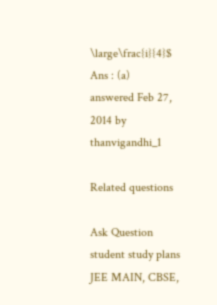\large\frac{i}{4}$
Ans : (a)
answered Feb 27, 2014 by thanvigandhi_1

Related questions

Ask Question
student study plans
JEE MAIN, CBSE,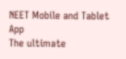NEET Mobile and Tablet App
The ultimate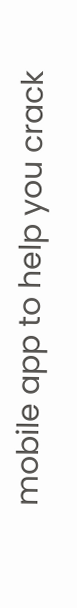mobile app to help you crack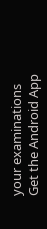your examinations
Get the Android App